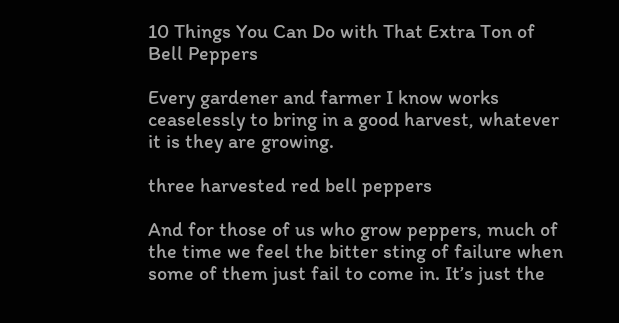10 Things You Can Do with That Extra Ton of Bell Peppers

Every gardener and farmer I know works ceaselessly to bring in a good harvest, whatever it is they are growing.

three harvested red bell peppers

And for those of us who grow peppers, much of the time we feel the bitter sting of failure when some of them just fail to come in. It’s just the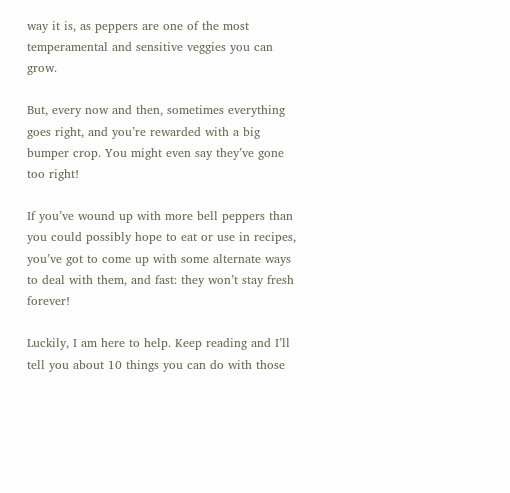way it is, as peppers are one of the most temperamental and sensitive veggies you can grow.

But, every now and then, sometimes everything goes right, and you’re rewarded with a big bumper crop. You might even say they’ve gone too right!

If you’ve wound up with more bell peppers than you could possibly hope to eat or use in recipes, you’ve got to come up with some alternate ways to deal with them, and fast: they won’t stay fresh forever!

Luckily, I am here to help. Keep reading and I’ll tell you about 10 things you can do with those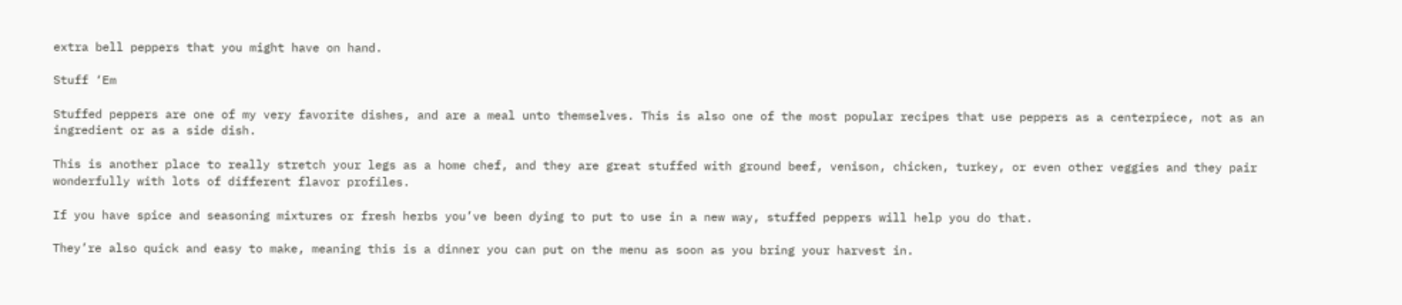extra bell peppers that you might have on hand.

Stuff ‘Em

Stuffed peppers are one of my very favorite dishes, and are a meal unto themselves. This is also one of the most popular recipes that use peppers as a centerpiece, not as an ingredient or as a side dish.

This is another place to really stretch your legs as a home chef, and they are great stuffed with ground beef, venison, chicken, turkey, or even other veggies and they pair wonderfully with lots of different flavor profiles.

If you have spice and seasoning mixtures or fresh herbs you’ve been dying to put to use in a new way, stuffed peppers will help you do that.

They’re also quick and easy to make, meaning this is a dinner you can put on the menu as soon as you bring your harvest in.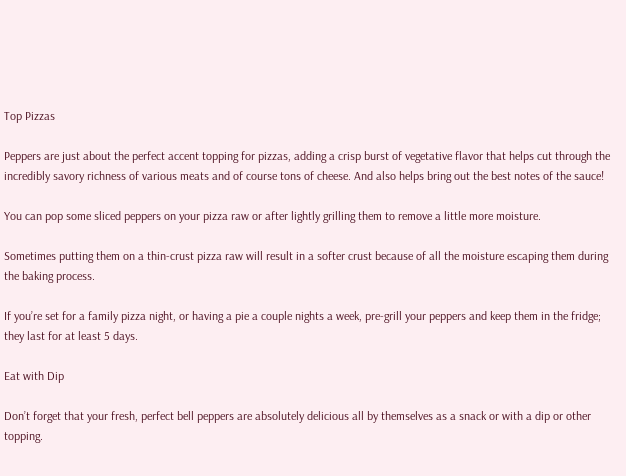Top Pizzas

Peppers are just about the perfect accent topping for pizzas, adding a crisp burst of vegetative flavor that helps cut through the incredibly savory richness of various meats and of course tons of cheese. And also helps bring out the best notes of the sauce!

You can pop some sliced peppers on your pizza raw or after lightly grilling them to remove a little more moisture.

Sometimes putting them on a thin-crust pizza raw will result in a softer crust because of all the moisture escaping them during the baking process.

If you’re set for a family pizza night, or having a pie a couple nights a week, pre-grill your peppers and keep them in the fridge; they last for at least 5 days.

Eat with Dip

Don’t forget that your fresh, perfect bell peppers are absolutely delicious all by themselves as a snack or with a dip or other topping.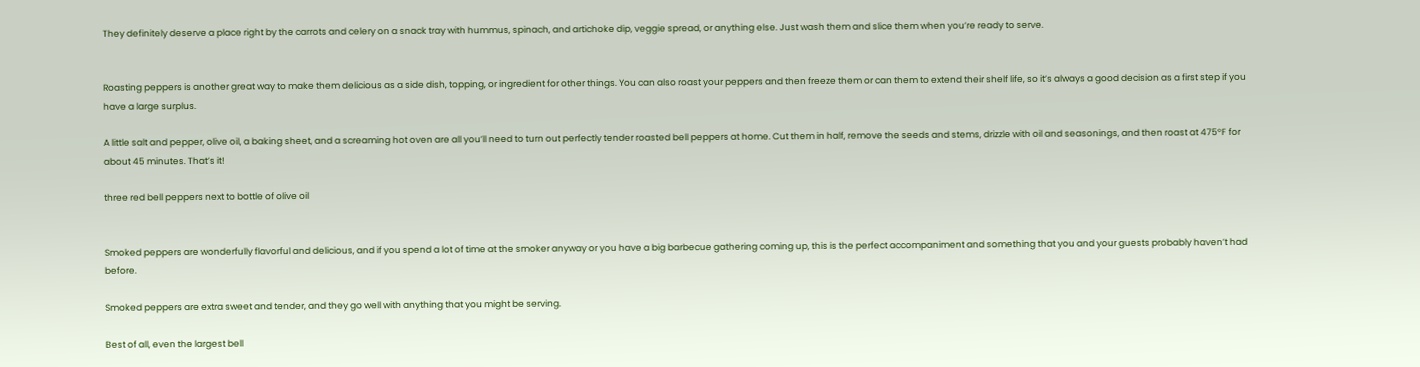They definitely deserve a place right by the carrots and celery on a snack tray with hummus, spinach, and artichoke dip, veggie spread, or anything else. Just wash them and slice them when you’re ready to serve.


Roasting peppers is another great way to make them delicious as a side dish, topping, or ingredient for other things. You can also roast your peppers and then freeze them or can them to extend their shelf life, so it’s always a good decision as a first step if you have a large surplus.

A little salt and pepper, olive oil, a baking sheet, and a screaming hot oven are all you’ll need to turn out perfectly tender roasted bell peppers at home. Cut them in half, remove the seeds and stems, drizzle with oil and seasonings, and then roast at 475°F for about 45 minutes. That’s it!

three red bell peppers next to bottle of olive oil


Smoked peppers are wonderfully flavorful and delicious, and if you spend a lot of time at the smoker anyway or you have a big barbecue gathering coming up, this is the perfect accompaniment and something that you and your guests probably haven’t had before.

Smoked peppers are extra sweet and tender, and they go well with anything that you might be serving.

Best of all, even the largest bell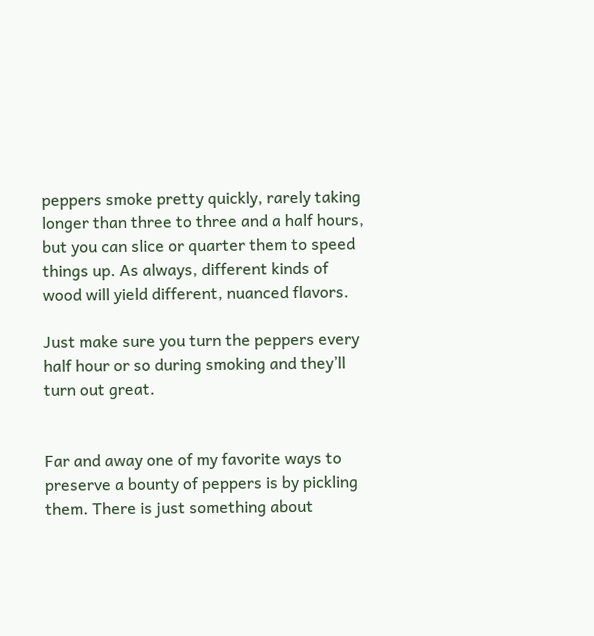peppers smoke pretty quickly, rarely taking longer than three to three and a half hours, but you can slice or quarter them to speed things up. As always, different kinds of wood will yield different, nuanced flavors.

Just make sure you turn the peppers every half hour or so during smoking and they’ll turn out great.


Far and away one of my favorite ways to preserve a bounty of peppers is by pickling them. There is just something about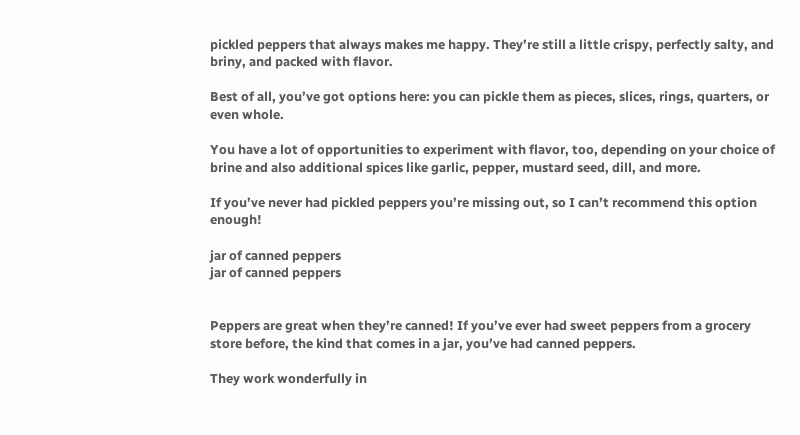pickled peppers that always makes me happy. They’re still a little crispy, perfectly salty, and briny, and packed with flavor.

Best of all, you’ve got options here: you can pickle them as pieces, slices, rings, quarters, or even whole.

You have a lot of opportunities to experiment with flavor, too, depending on your choice of brine and also additional spices like garlic, pepper, mustard seed, dill, and more.

If you’ve never had pickled peppers you’re missing out, so I can’t recommend this option enough!

jar of canned peppers
jar of canned peppers


Peppers are great when they’re canned! If you’ve ever had sweet peppers from a grocery store before, the kind that comes in a jar, you’ve had canned peppers.

They work wonderfully in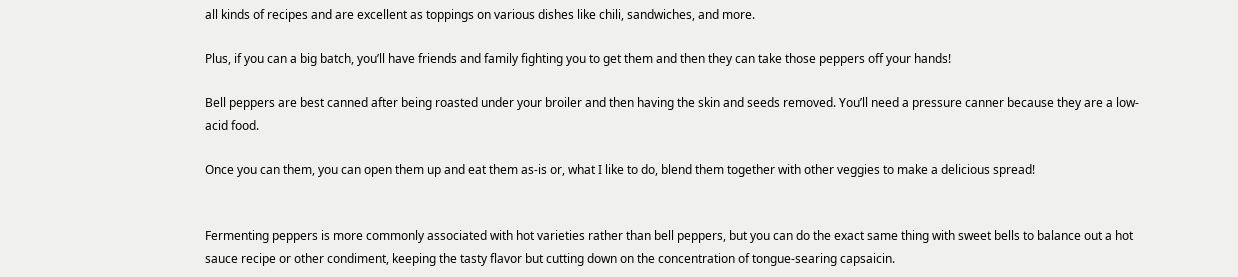all kinds of recipes and are excellent as toppings on various dishes like chili, sandwiches, and more.

Plus, if you can a big batch, you’ll have friends and family fighting you to get them and then they can take those peppers off your hands!

Bell peppers are best canned after being roasted under your broiler and then having the skin and seeds removed. You’ll need a pressure canner because they are a low-acid food.

Once you can them, you can open them up and eat them as-is or, what I like to do, blend them together with other veggies to make a delicious spread!


Fermenting peppers is more commonly associated with hot varieties rather than bell peppers, but you can do the exact same thing with sweet bells to balance out a hot sauce recipe or other condiment, keeping the tasty flavor but cutting down on the concentration of tongue-searing capsaicin.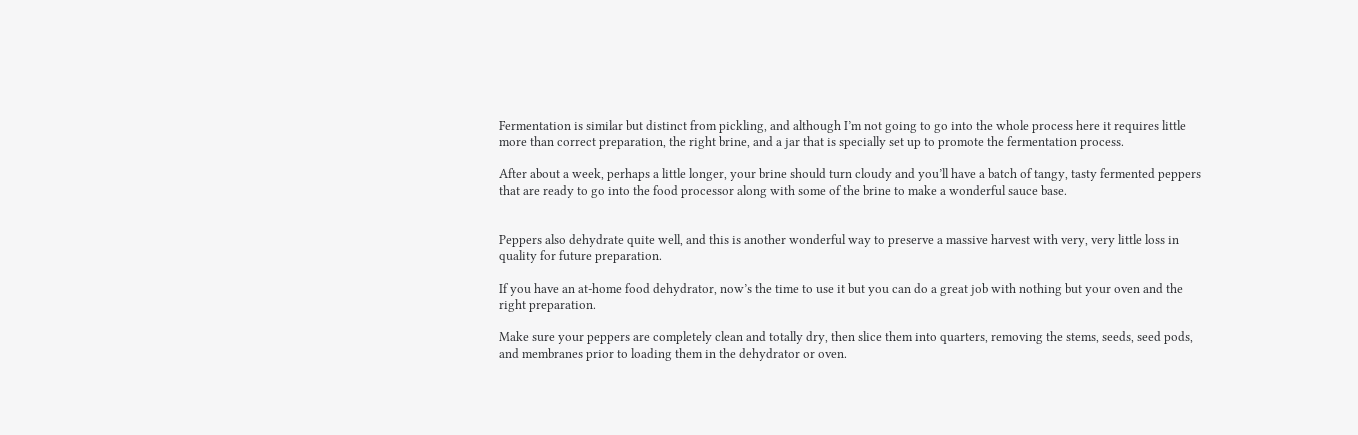Fermentation is similar but distinct from pickling, and although I’m not going to go into the whole process here it requires little more than correct preparation, the right brine, and a jar that is specially set up to promote the fermentation process.

After about a week, perhaps a little longer, your brine should turn cloudy and you’ll have a batch of tangy, tasty fermented peppers that are ready to go into the food processor along with some of the brine to make a wonderful sauce base.


Peppers also dehydrate quite well, and this is another wonderful way to preserve a massive harvest with very, very little loss in quality for future preparation.

If you have an at-home food dehydrator, now’s the time to use it but you can do a great job with nothing but your oven and the right preparation.

Make sure your peppers are completely clean and totally dry, then slice them into quarters, removing the stems, seeds, seed pods, and membranes prior to loading them in the dehydrator or oven.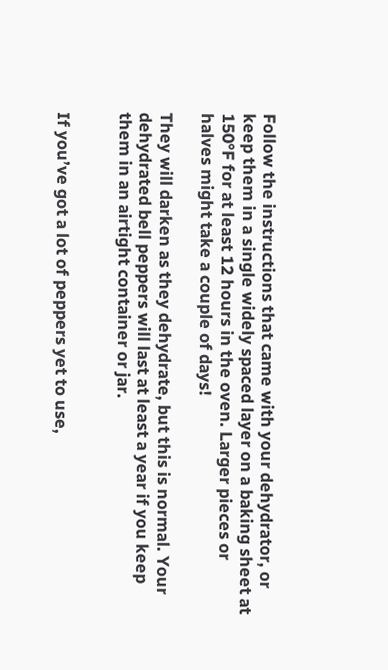Follow the instructions that came with your dehydrator, or keep them in a single widely spaced layer on a baking sheet at 150°F for at least 12 hours in the oven. Larger pieces or halves might take a couple of days!

They will darken as they dehydrate, but this is normal. Your dehydrated bell peppers will last at least a year if you keep them in an airtight container or jar.


If you’ve got a lot of peppers yet to use,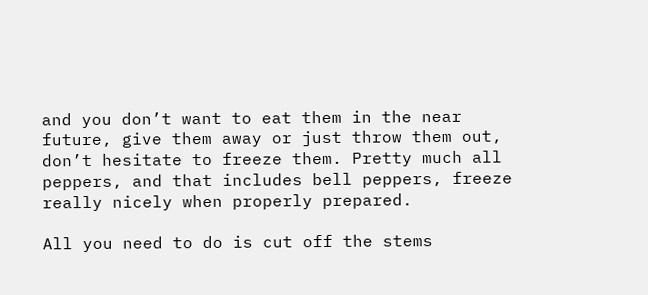and you don’t want to eat them in the near future, give them away or just throw them out, don’t hesitate to freeze them. Pretty much all peppers, and that includes bell peppers, freeze really nicely when properly prepared.

All you need to do is cut off the stems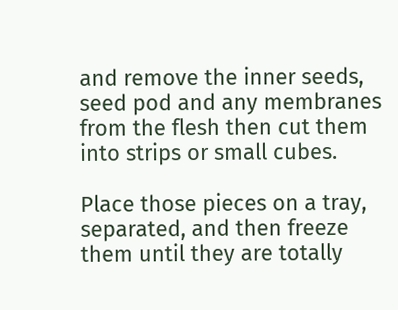and remove the inner seeds, seed pod and any membranes from the flesh then cut them into strips or small cubes.

Place those pieces on a tray, separated, and then freeze them until they are totally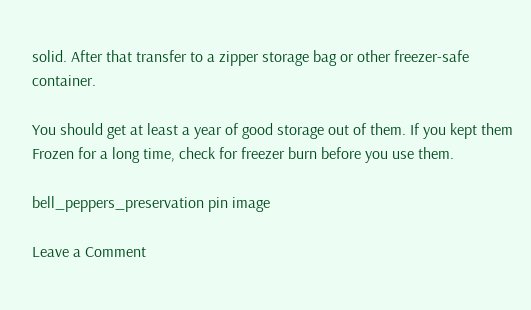solid. After that transfer to a zipper storage bag or other freezer-safe container.

You should get at least a year of good storage out of them. If you kept them Frozen for a long time, check for freezer burn before you use them.

bell_peppers_preservation pin image

Leave a Comment